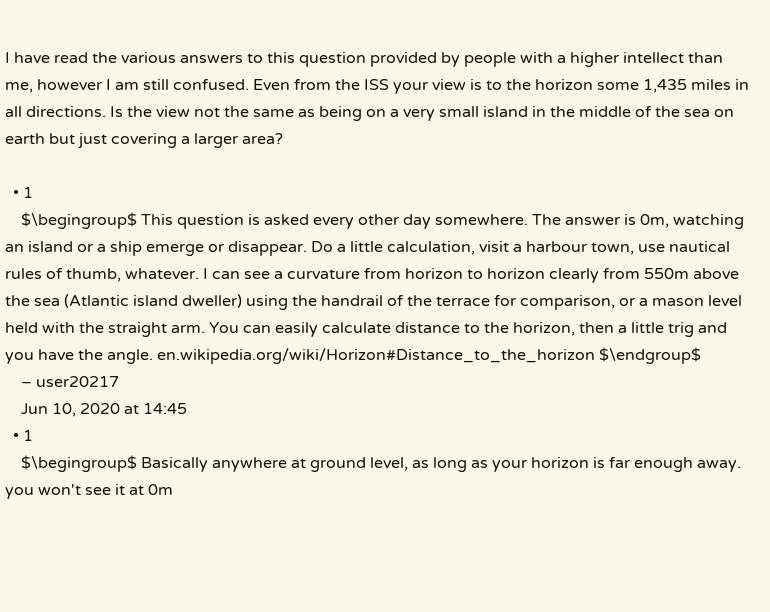I have read the various answers to this question provided by people with a higher intellect than me, however I am still confused. Even from the ISS your view is to the horizon some 1,435 miles in all directions. Is the view not the same as being on a very small island in the middle of the sea on earth but just covering a larger area?

  • 1
    $\begingroup$ This question is asked every other day somewhere. The answer is 0m, watching an island or a ship emerge or disappear. Do a little calculation, visit a harbour town, use nautical rules of thumb, whatever. I can see a curvature from horizon to horizon clearly from 550m above the sea (Atlantic island dweller) using the handrail of the terrace for comparison, or a mason level held with the straight arm. You can easily calculate distance to the horizon, then a little trig and you have the angle. en.wikipedia.org/wiki/Horizon#Distance_to_the_horizon $\endgroup$
    – user20217
    Jun 10, 2020 at 14:45
  • 1
    $\begingroup$ Basically anywhere at ground level, as long as your horizon is far enough away. you won't see it at 0m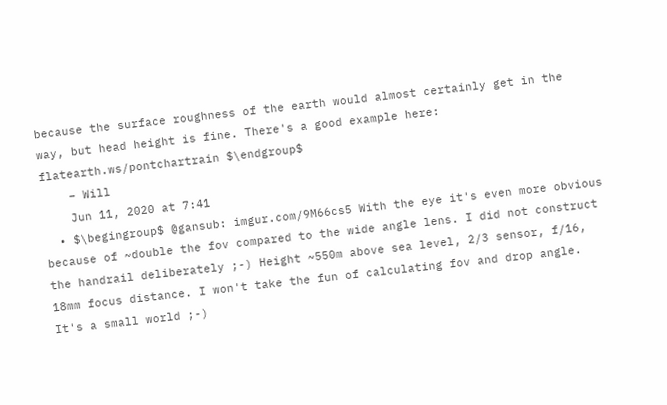because the surface roughness of the earth would almost certainly get in the way, but head height is fine. There's a good example here: flatearth.ws/pontchartrain $\endgroup$
    – Will
    Jun 11, 2020 at 7:41
  • $\begingroup$ @gansub: imgur.com/9M66cs5 With the eye it's even more obvious because of ~double the fov compared to the wide angle lens. I did not construct the handrail deliberately ;-) Height ~550m above sea level, 2/3 sensor, f/16, 18mm focus distance. I won't take the fun of calculating fov and drop angle. It's a small world ;-)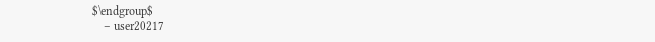$\endgroup$
    – user20217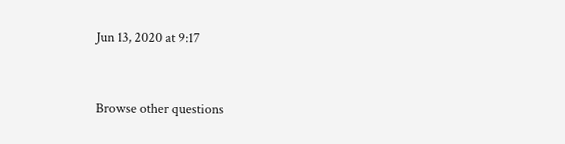Jun 13, 2020 at 9:17


Browse other questions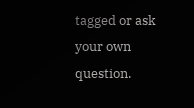tagged or ask your own question.